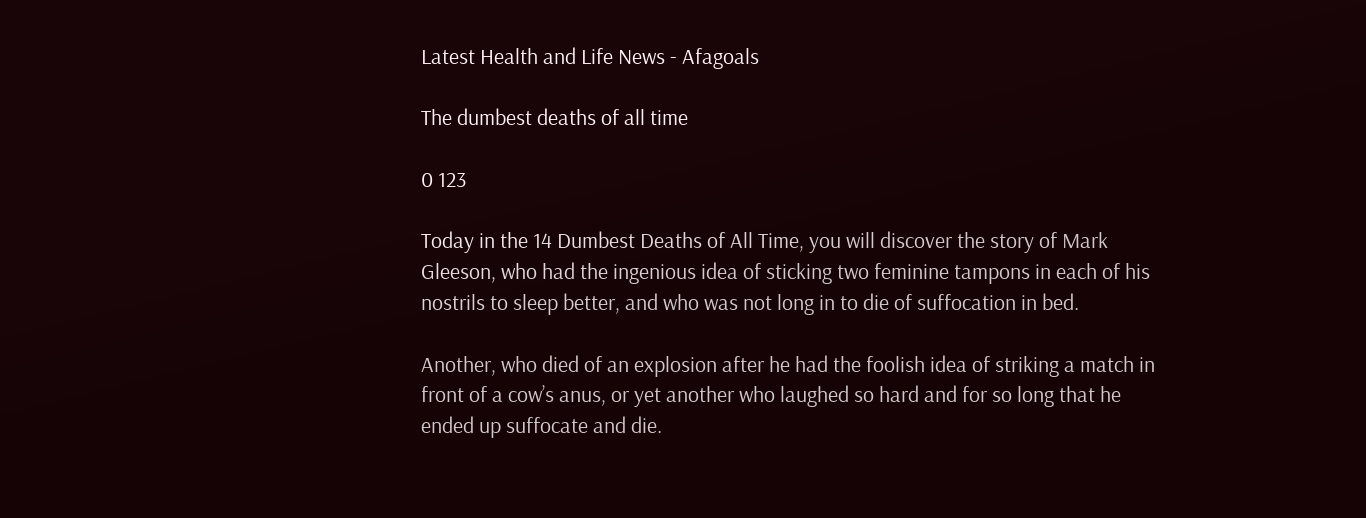Latest Health and Life News - Afagoals

The dumbest deaths of all time

0 123

Today in the 14 Dumbest Deaths of All Time, you will discover the story of Mark Gleeson, who had the ingenious idea of sticking two feminine tampons in each of his nostrils to sleep better, and who was not long in to die of suffocation in bed.

Another, who died of an explosion after he had the foolish idea of striking a match in front of a cow’s anus, or yet another who laughed so hard and for so long that he ended up suffocate and die.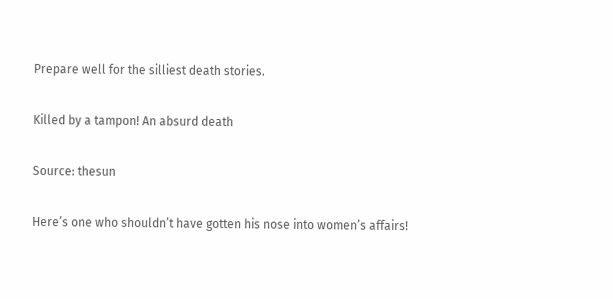Prepare well for the silliest death stories.

Killed by a tampon! An absurd death

Source: thesun

Here’s one who shouldn’t have gotten his nose into women’s affairs!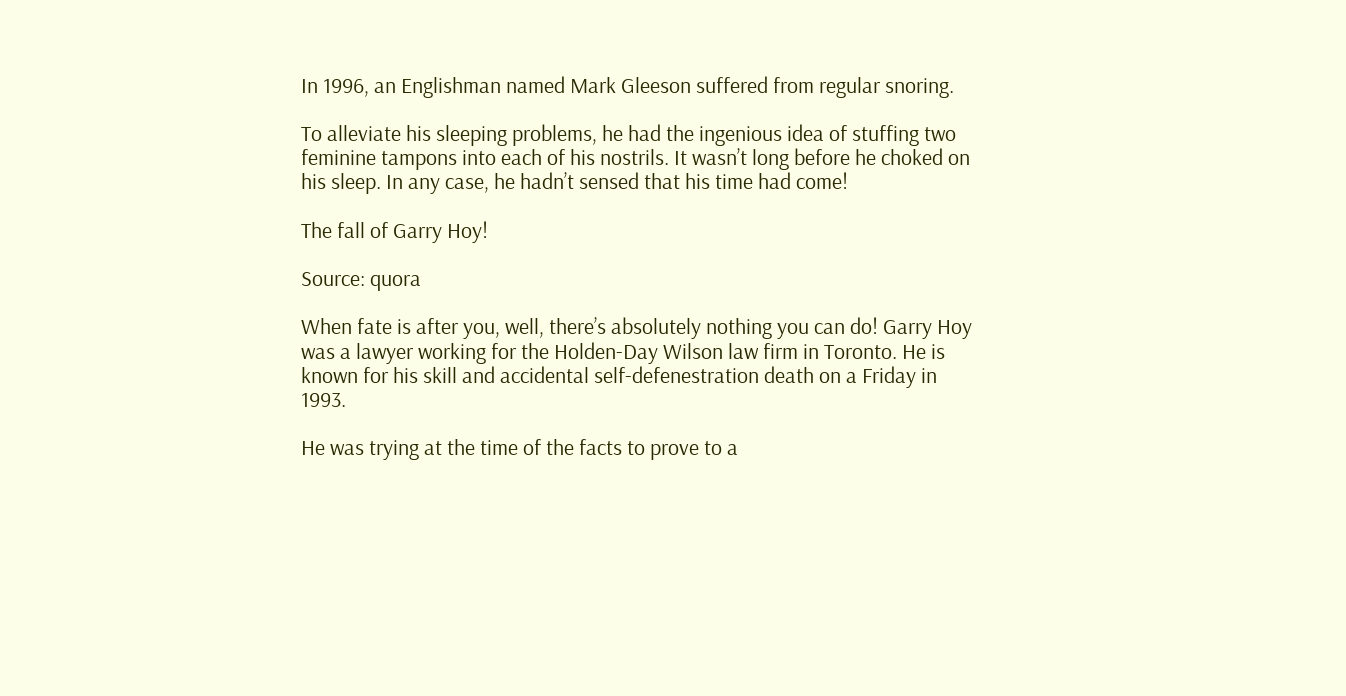In 1996, an Englishman named Mark Gleeson suffered from regular snoring.

To alleviate his sleeping problems, he had the ingenious idea of stuffing two feminine tampons into each of his nostrils. It wasn’t long before he choked on his sleep. In any case, he hadn’t sensed that his time had come!

The fall of Garry Hoy!

Source: quora

When fate is after you, well, there’s absolutely nothing you can do! Garry Hoy was a lawyer working for the Holden-Day Wilson law firm in Toronto. He is known for his skill and accidental self-defenestration death on a Friday in 1993.

He was trying at the time of the facts to prove to a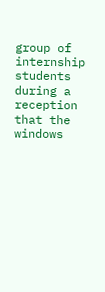group of internship students during a reception that the windows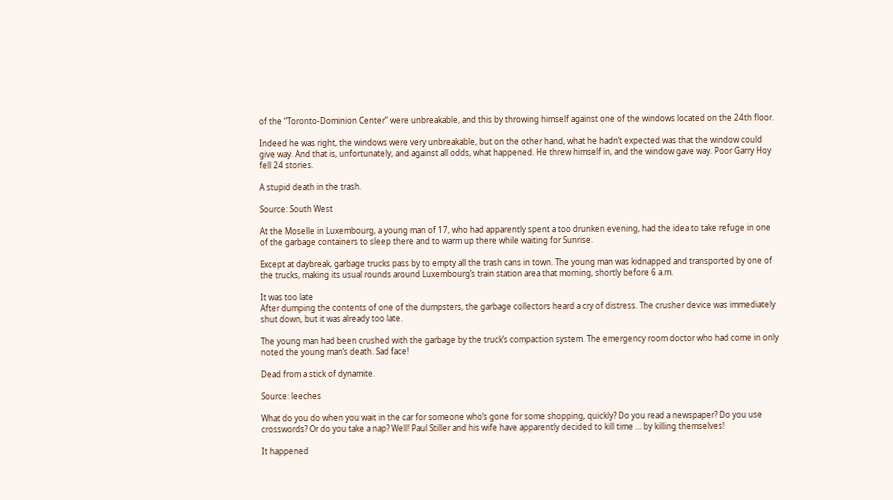of the “Toronto-Dominion Center” were unbreakable, and this by throwing himself against one of the windows located on the 24th floor.

Indeed he was right, the windows were very unbreakable, but on the other hand, what he hadn’t expected was that the window could give way. And that is, unfortunately, and against all odds, what happened. He threw himself in, and the window gave way. Poor Garry Hoy fell 24 stories.

A stupid death in the trash.

Source: South West

At the Moselle in Luxembourg, a young man of 17, who had apparently spent a too drunken evening, had the idea to take refuge in one of the garbage containers to sleep there and to warm up there while waiting for Sunrise.

Except at daybreak, garbage trucks pass by to empty all the trash cans in town. The young man was kidnapped and transported by one of the trucks, making its usual rounds around Luxembourg’s train station area that morning, shortly before 6 a.m.

It was too late
After dumping the contents of one of the dumpsters, the garbage collectors heard a cry of distress. The crusher device was immediately shut down, but it was already too late.

The young man had been crushed with the garbage by the truck’s compaction system. The emergency room doctor who had come in only noted the young man’s death. Sad face!

Dead from a stick of dynamite.

Source: leeches

What do you do when you wait in the car for someone who’s gone for some shopping, quickly? Do you read a newspaper? Do you use crosswords? Or do you take a nap? Well! Paul Stiller and his wife have apparently decided to kill time … by killing themselves!

It happened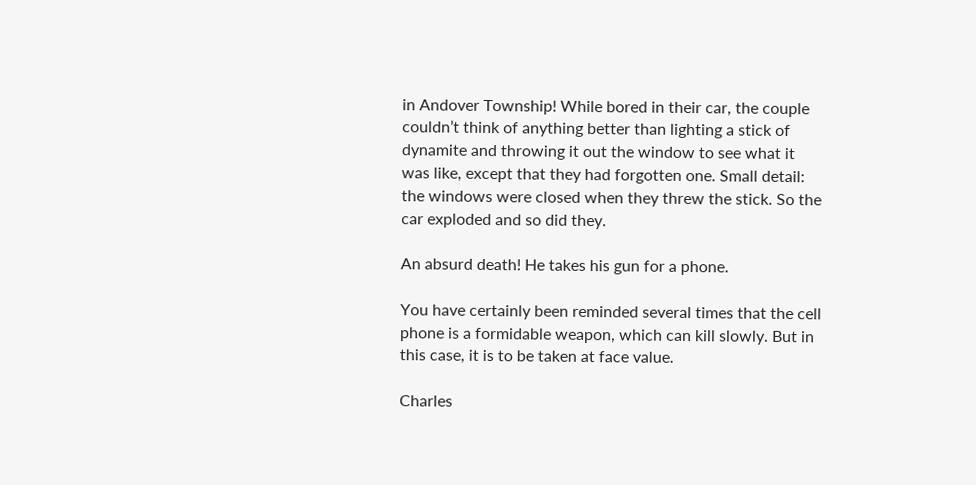in Andover Township! While bored in their car, the couple couldn’t think of anything better than lighting a stick of dynamite and throwing it out the window to see what it was like, except that they had forgotten one. Small detail: the windows were closed when they threw the stick. So the car exploded and so did they.

An absurd death! He takes his gun for a phone.

You have certainly been reminded several times that the cell phone is a formidable weapon, which can kill slowly. But in this case, it is to be taken at face value.

Charles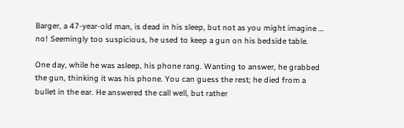Barger, a 47-year-old man, is dead in his sleep, but not as you might imagine … no! Seemingly too suspicious, he used to keep a gun on his bedside table.

One day, while he was asleep, his phone rang. Wanting to answer, he grabbed the gun, thinking it was his phone. You can guess the rest; he died from a bullet in the ear. He answered the call well, but rather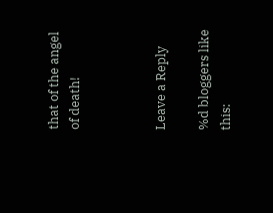that of the angel of death!



Leave a Reply

%d bloggers like this: